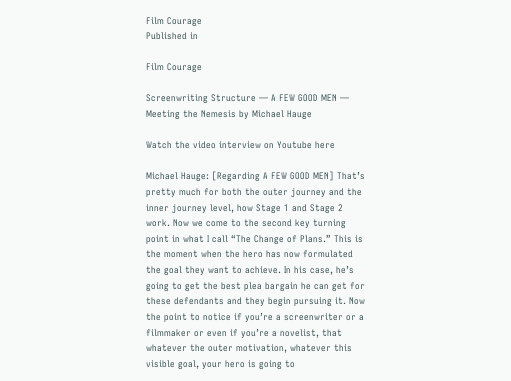Film Courage
Published in

Film Courage

Screenwriting Structure — A FEW GOOD MEN — Meeting the Nemesis by Michael Hauge

Watch the video interview on Youtube here

Michael Hauge: [Regarding A FEW GOOD MEN] That’s pretty much for both the outer journey and the inner journey level, how Stage 1 and Stage 2 work. Now we come to the second key turning point in what I call “The Change of Plans.” This is the moment when the hero has now formulated the goal they want to achieve. In his case, he’s going to get the best plea bargain he can get for these defendants and they begin pursuing it. Now the point to notice if you’re a screenwriter or a filmmaker or even if you’re a novelist, that whatever the outer motivation, whatever this visible goal, your hero is going to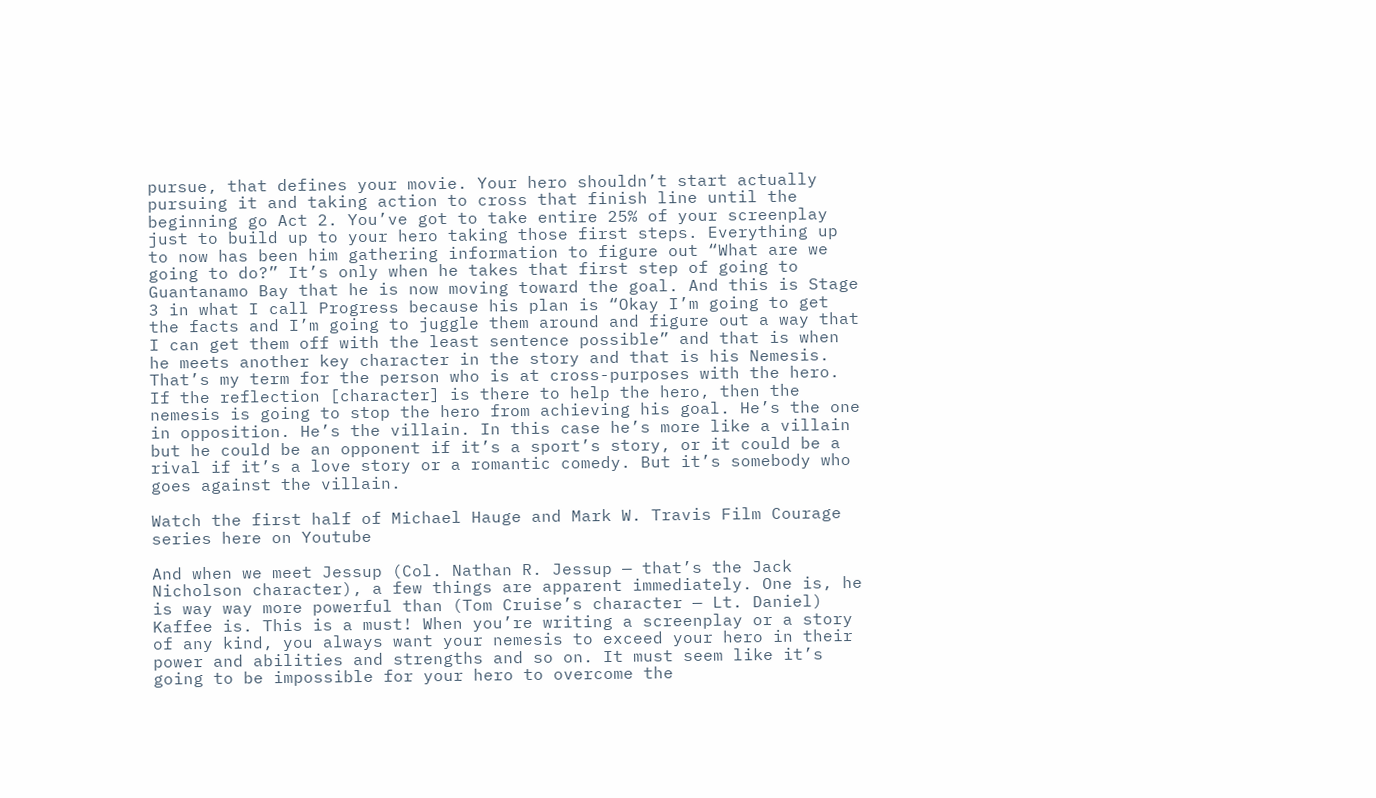pursue, that defines your movie. Your hero shouldn’t start actually pursuing it and taking action to cross that finish line until the beginning go Act 2. You’ve got to take entire 25% of your screenplay just to build up to your hero taking those first steps. Everything up to now has been him gathering information to figure out “What are we going to do?” It’s only when he takes that first step of going to Guantanamo Bay that he is now moving toward the goal. And this is Stage 3 in what I call Progress because his plan is “Okay I’m going to get the facts and I’m going to juggle them around and figure out a way that I can get them off with the least sentence possible” and that is when he meets another key character in the story and that is his Nemesis. That’s my term for the person who is at cross-purposes with the hero. If the reflection [character] is there to help the hero, then the nemesis is going to stop the hero from achieving his goal. He’s the one in opposition. He’s the villain. In this case he’s more like a villain but he could be an opponent if it’s a sport’s story, or it could be a rival if it’s a love story or a romantic comedy. But it’s somebody who goes against the villain.

Watch the first half of Michael Hauge and Mark W. Travis Film Courage series here on Youtube

And when we meet Jessup (Col. Nathan R. Jessup — that’s the Jack Nicholson character), a few things are apparent immediately. One is, he is way way more powerful than (Tom Cruise’s character — Lt. Daniel) Kaffee is. This is a must! When you’re writing a screenplay or a story of any kind, you always want your nemesis to exceed your hero in their power and abilities and strengths and so on. It must seem like it’s going to be impossible for your hero to overcome the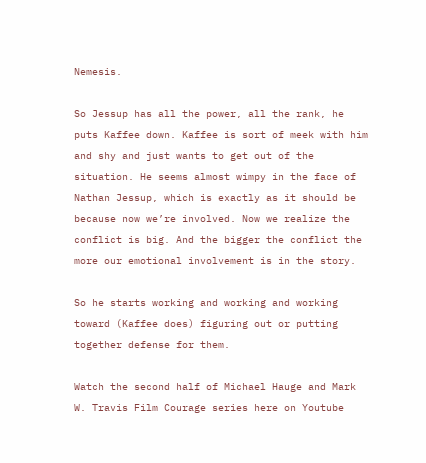Nemesis.

So Jessup has all the power, all the rank, he puts Kaffee down. Kaffee is sort of meek with him and shy and just wants to get out of the situation. He seems almost wimpy in the face of Nathan Jessup, which is exactly as it should be because now we’re involved. Now we realize the conflict is big. And the bigger the conflict the more our emotional involvement is in the story.

So he starts working and working and working toward (Kaffee does) figuring out or putting together defense for them.

Watch the second half of Michael Hauge and Mark W. Travis Film Courage series here on Youtube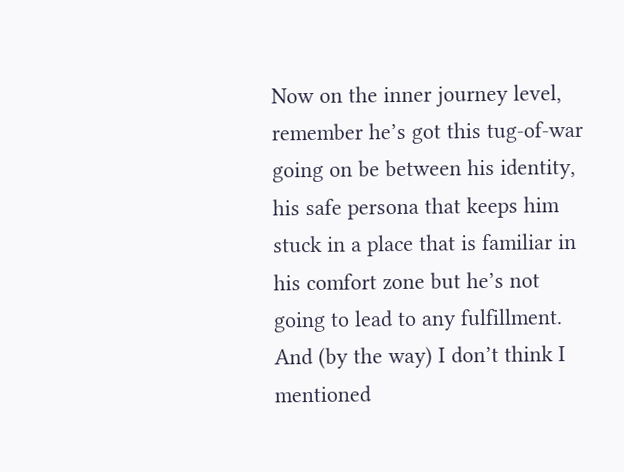Now on the inner journey level, remember he’s got this tug-of-war going on be between his identity, his safe persona that keeps him stuck in a place that is familiar in his comfort zone but he’s not going to lead to any fulfillment. And (by the way) I don’t think I mentioned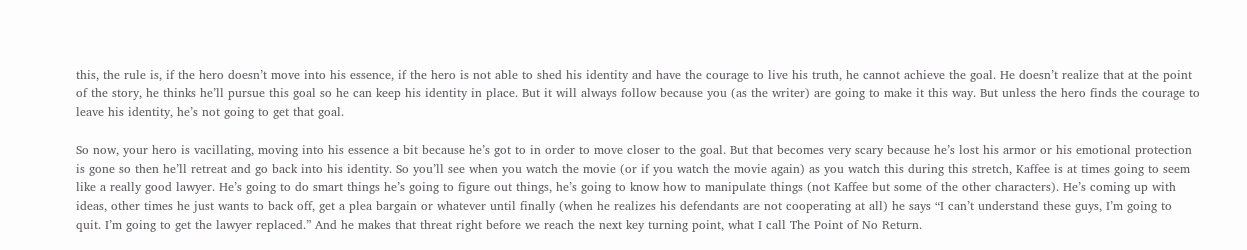this, the rule is, if the hero doesn’t move into his essence, if the hero is not able to shed his identity and have the courage to live his truth, he cannot achieve the goal. He doesn’t realize that at the point of the story, he thinks he’ll pursue this goal so he can keep his identity in place. But it will always follow because you (as the writer) are going to make it this way. But unless the hero finds the courage to leave his identity, he’s not going to get that goal.

So now, your hero is vacillating, moving into his essence a bit because he’s got to in order to move closer to the goal. But that becomes very scary because he’s lost his armor or his emotional protection is gone so then he’ll retreat and go back into his identity. So you’ll see when you watch the movie (or if you watch the movie again) as you watch this during this stretch, Kaffee is at times going to seem like a really good lawyer. He’s going to do smart things he’s going to figure out things, he’s going to know how to manipulate things (not Kaffee but some of the other characters). He’s coming up with ideas, other times he just wants to back off, get a plea bargain or whatever until finally (when he realizes his defendants are not cooperating at all) he says “I can’t understand these guys, I’m going to quit. I’m going to get the lawyer replaced.” And he makes that threat right before we reach the next key turning point, what I call The Point of No Return.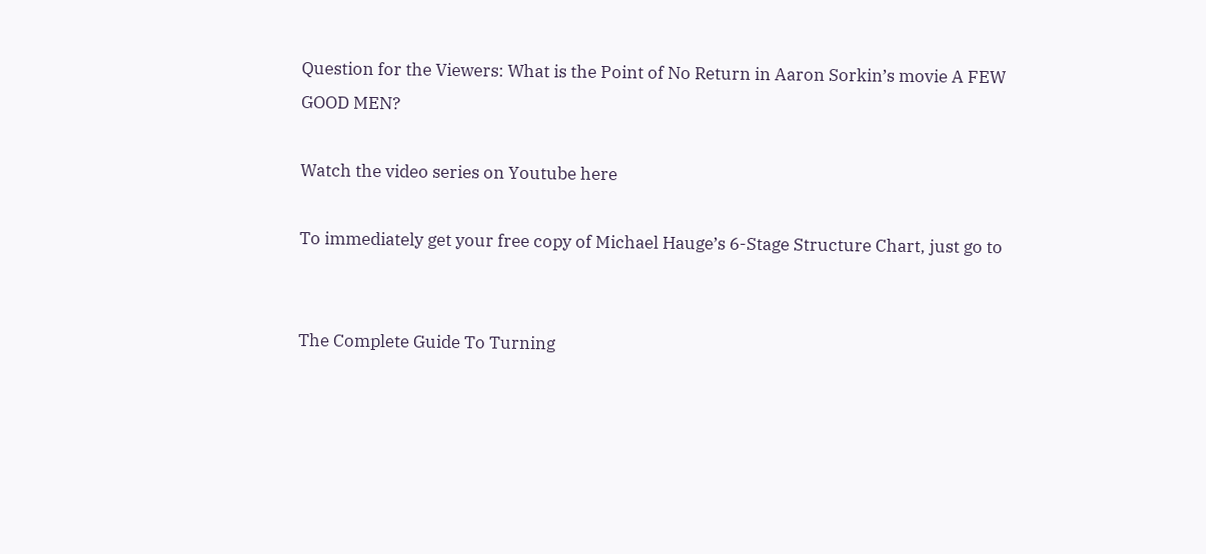Question for the Viewers: What is the Point of No Return in Aaron Sorkin’s movie A FEW GOOD MEN?

Watch the video series on Youtube here

To immediately get your free copy of Michael Hauge’s 6-Stage Structure Chart, just go to


The Complete Guide To Turning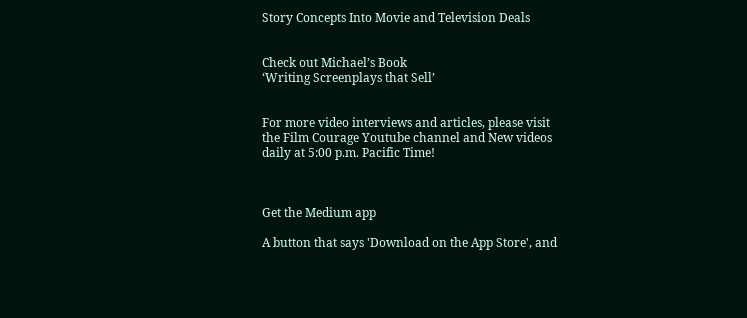Story Concepts Into Movie and Television Deals


Check out Michael’s Book
‘Writing Screenplays that Sell’


For more video interviews and articles, please visit the Film Courage Youtube channel and New videos daily at 5:00 p.m. Pacific Time!



Get the Medium app

A button that says 'Download on the App Store', and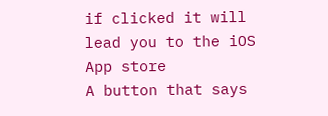if clicked it will lead you to the iOS App store
A button that says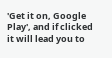'Get it on, Google Play', and if clicked it will lead you to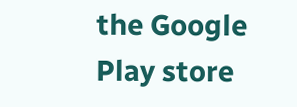the Google Play store